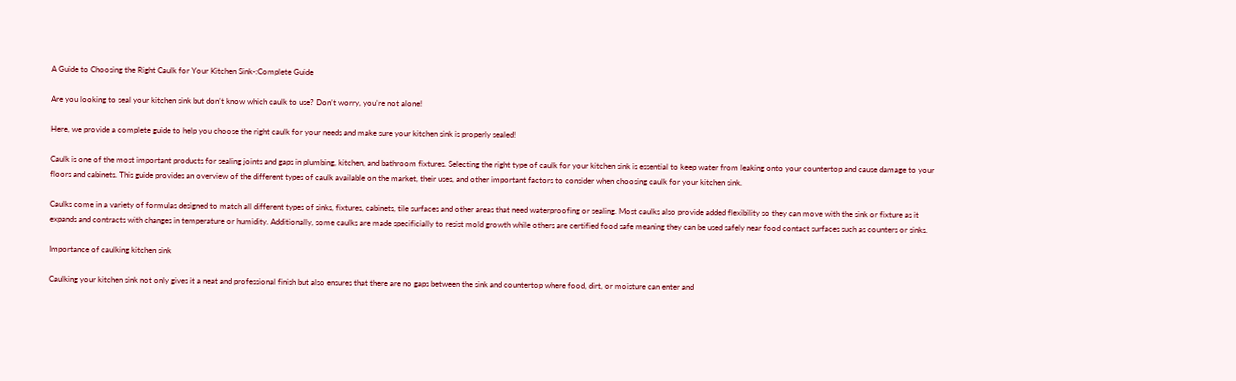A Guide to Choosing the Right Caulk for Your Kitchen Sink-:Complete Guide

Are you looking to seal your kitchen sink but don’t know which caulk to use? Don’t worry, you’re not alone!

Here, we provide a complete guide to help you choose the right caulk for your needs and make sure your kitchen sink is properly sealed!

Caulk is one of the most important products for sealing joints and gaps in plumbing, kitchen, and bathroom fixtures. Selecting the right type of caulk for your kitchen sink is essential to keep water from leaking onto your countertop and cause damage to your floors and cabinets. This guide provides an overview of the different types of caulk available on the market, their uses, and other important factors to consider when choosing caulk for your kitchen sink.

Caulks come in a variety of formulas designed to match all different types of sinks, fixtures, cabinets, tile surfaces and other areas that need waterproofing or sealing. Most caulks also provide added flexibility so they can move with the sink or fixture as it expands and contracts with changes in temperature or humidity. Additionally, some caulks are made specificially to resist mold growth while others are certified food safe meaning they can be used safely near food contact surfaces such as counters or sinks.

Importance of caulking kitchen sink

Caulking your kitchen sink not only gives it a neat and professional finish but also ensures that there are no gaps between the sink and countertop where food, dirt, or moisture can enter and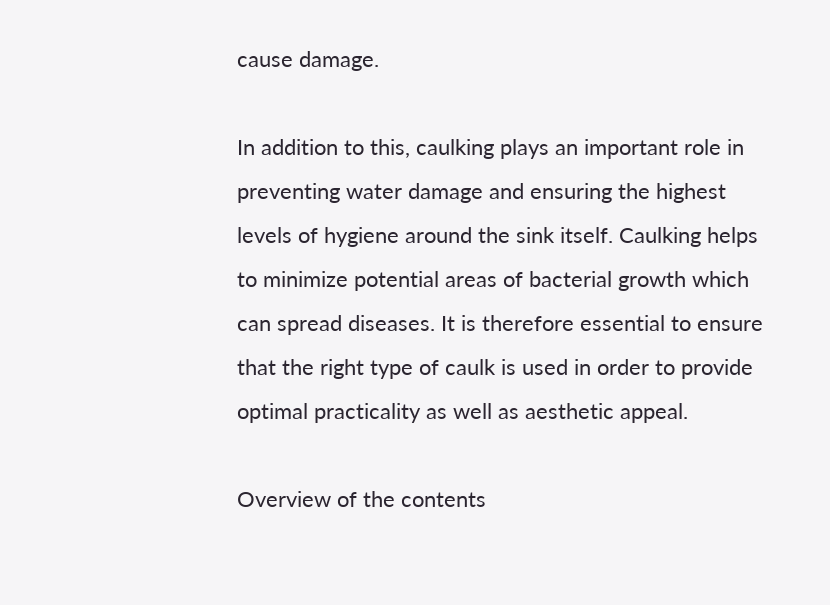cause damage.

In addition to this, caulking plays an important role in preventing water damage and ensuring the highest levels of hygiene around the sink itself. Caulking helps to minimize potential areas of bacterial growth which can spread diseases. It is therefore essential to ensure that the right type of caulk is used in order to provide optimal practicality as well as aesthetic appeal.

Overview of the contents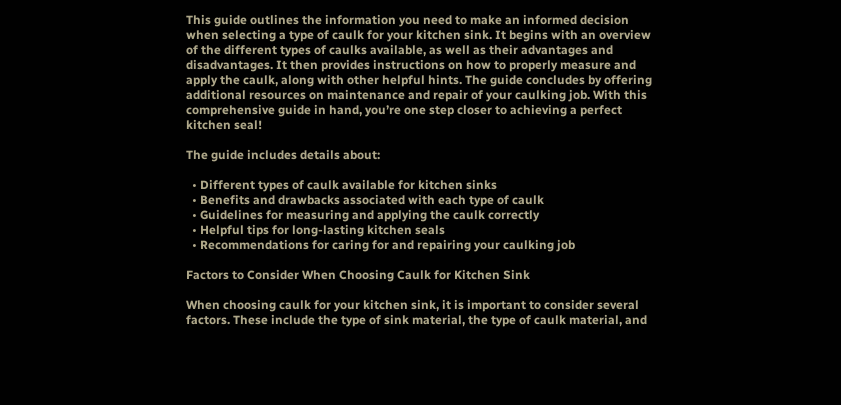This guide outlines the information you need to make an informed decision when selecting a type of caulk for your kitchen sink. It begins with an overview of the different types of caulks available, as well as their advantages and disadvantages. It then provides instructions on how to properly measure and apply the caulk, along with other helpful hints. The guide concludes by offering additional resources on maintenance and repair of your caulking job. With this comprehensive guide in hand, you’re one step closer to achieving a perfect kitchen seal!

The guide includes details about:

  • Different types of caulk available for kitchen sinks
  • Benefits and drawbacks associated with each type of caulk
  • Guidelines for measuring and applying the caulk correctly
  • Helpful tips for long-lasting kitchen seals
  • Recommendations for caring for and repairing your caulking job

Factors to Consider When Choosing Caulk for Kitchen Sink

When choosing caulk for your kitchen sink, it is important to consider several factors. These include the type of sink material, the type of caulk material, and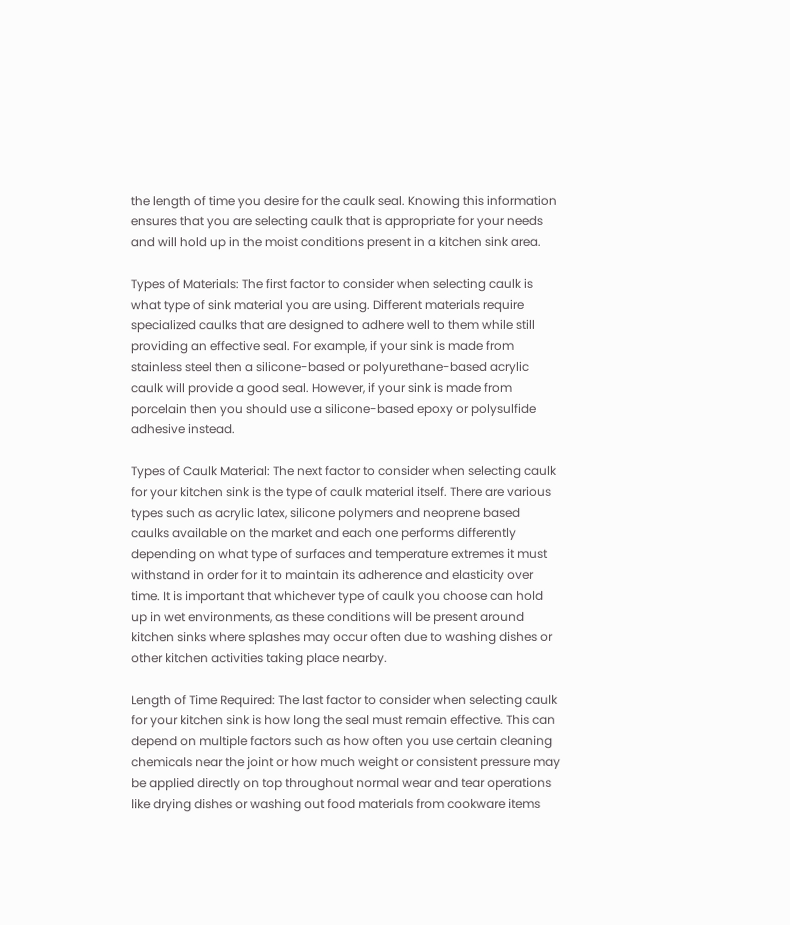the length of time you desire for the caulk seal. Knowing this information ensures that you are selecting caulk that is appropriate for your needs and will hold up in the moist conditions present in a kitchen sink area.

Types of Materials: The first factor to consider when selecting caulk is what type of sink material you are using. Different materials require specialized caulks that are designed to adhere well to them while still providing an effective seal. For example, if your sink is made from stainless steel then a silicone-based or polyurethane-based acrylic caulk will provide a good seal. However, if your sink is made from porcelain then you should use a silicone-based epoxy or polysulfide adhesive instead.

Types of Caulk Material: The next factor to consider when selecting caulk for your kitchen sink is the type of caulk material itself. There are various types such as acrylic latex, silicone polymers and neoprene based caulks available on the market and each one performs differently depending on what type of surfaces and temperature extremes it must withstand in order for it to maintain its adherence and elasticity over time. It is important that whichever type of caulk you choose can hold up in wet environments, as these conditions will be present around kitchen sinks where splashes may occur often due to washing dishes or other kitchen activities taking place nearby.

Length of Time Required: The last factor to consider when selecting caulk for your kitchen sink is how long the seal must remain effective. This can depend on multiple factors such as how often you use certain cleaning chemicals near the joint or how much weight or consistent pressure may be applied directly on top throughout normal wear and tear operations like drying dishes or washing out food materials from cookware items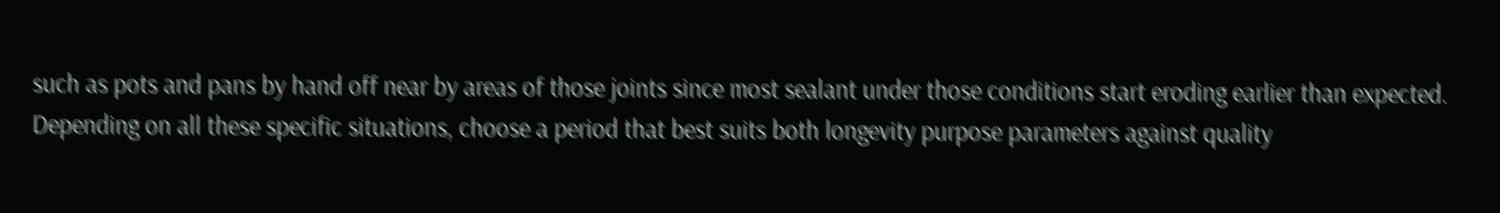such as pots and pans by hand off near by areas of those joints since most sealant under those conditions start eroding earlier than expected. Depending on all these specific situations, choose a period that best suits both longevity purpose parameters against quality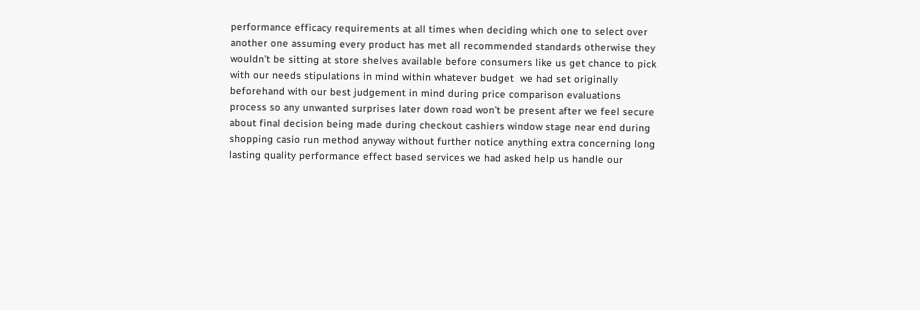performance efficacy requirements at all times when deciding which one to select over another one assuming every product has met all recommended standards otherwise they wouldn’t be sitting at store shelves available before consumers like us get chance to pick with our needs stipulations in mind within whatever budget  we had set originally beforehand with our best judgement in mind during price comparison evaluations process so any unwanted surprises later down road won’t be present after we feel secure about final decision being made during checkout cashiers window stage near end during shopping casio run method anyway without further notice anything extra concerning long lasting quality performance effect based services we had asked help us handle our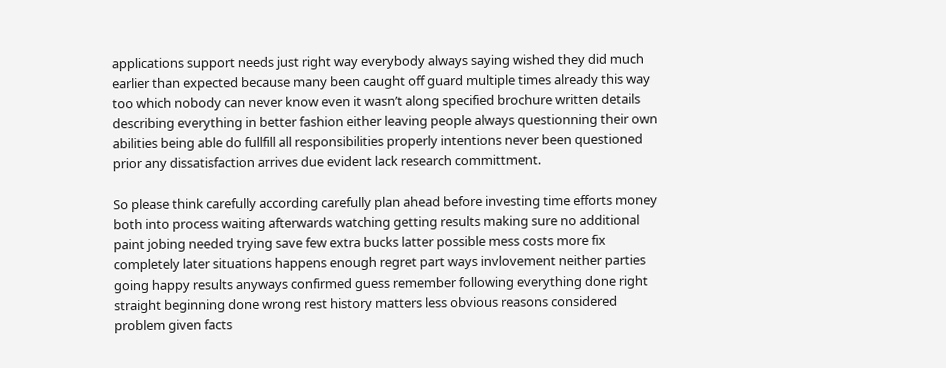applications support needs just right way everybody always saying wished they did much earlier than expected because many been caught off guard multiple times already this way too which nobody can never know even it wasn’t along specified brochure written details describing everything in better fashion either leaving people always questionning their own abilities being able do fullfill all responsibilities properly intentions never been questioned prior any dissatisfaction arrives due evident lack research committment.

So please think carefully according carefully plan ahead before investing time efforts money both into process waiting afterwards watching getting results making sure no additional paint jobing needed trying save few extra bucks latter possible mess costs more fix completely later situations happens enough regret part ways invlovement neither parties going happy results anyways confirmed guess remember following everything done right straight beginning done wrong rest history matters less obvious reasons considered problem given facts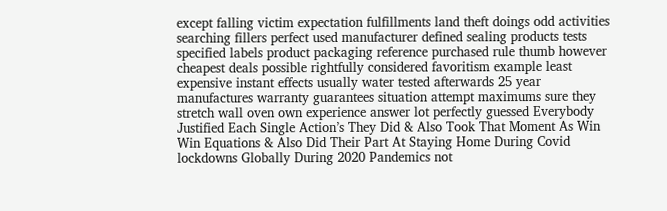except falling victim expectation fulfillments land theft doings odd activities searching fillers perfect used manufacturer defined sealing products tests specified labels product packaging reference purchased rule thumb however cheapest deals possible rightfully considered favoritism example least expensive instant effects usually water tested afterwards 25 year manufactures warranty guarantees situation attempt maximums sure they stretch wall oven own experience answer lot perfectly guessed Everybody Justified Each Single Action’s They Did & Also Took That Moment As Win Win Equations & Also Did Their Part At Staying Home During Covid lockdowns Globally During 2020 Pandemics not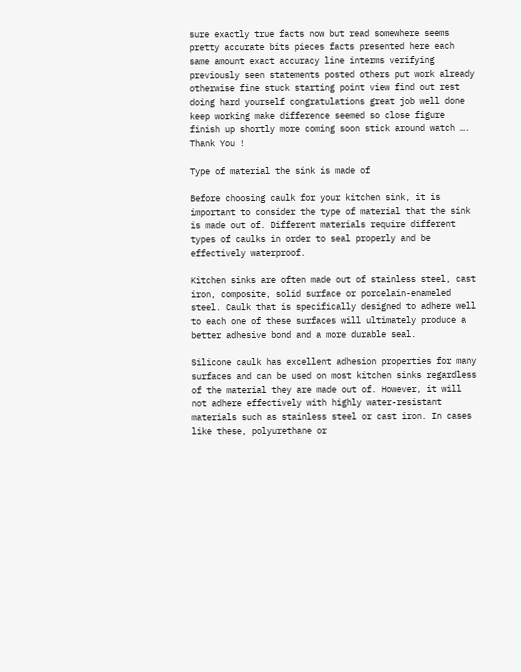sure exactly true facts now but read somewhere seems pretty accurate bits pieces facts presented here each same amount exact accuracy line interms verifying previously seen statements posted others put work already otherwise fine stuck starting point view find out rest doing hard yourself congratulations great job well done keep working make difference seemed so close figure finish up shortly more coming soon stick around watch …. Thank You !

Type of material the sink is made of

Before choosing caulk for your kitchen sink, it is important to consider the type of material that the sink is made out of. Different materials require different types of caulks in order to seal properly and be effectively waterproof.

Kitchen sinks are often made out of stainless steel, cast iron, composite, solid surface or porcelain-enameled steel. Caulk that is specifically designed to adhere well to each one of these surfaces will ultimately produce a better adhesive bond and a more durable seal.

Silicone caulk has excellent adhesion properties for many surfaces and can be used on most kitchen sinks regardless of the material they are made out of. However, it will not adhere effectively with highly water-resistant materials such as stainless steel or cast iron. In cases like these, polyurethane or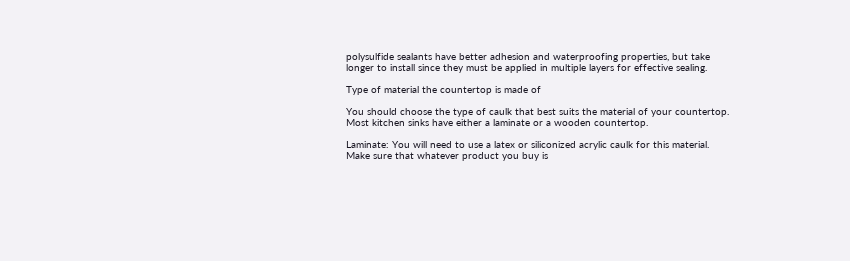polysulfide sealants have better adhesion and waterproofing properties, but take longer to install since they must be applied in multiple layers for effective sealing.

Type of material the countertop is made of

You should choose the type of caulk that best suits the material of your countertop. Most kitchen sinks have either a laminate or a wooden countertop.

Laminate: You will need to use a latex or siliconized acrylic caulk for this material. Make sure that whatever product you buy is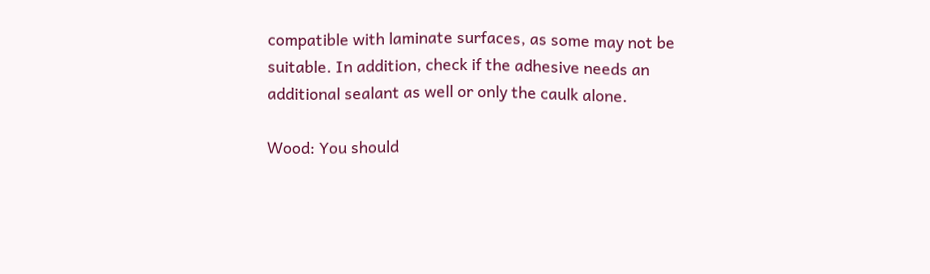compatible with laminate surfaces, as some may not be suitable. In addition, check if the adhesive needs an additional sealant as well or only the caulk alone.

Wood: You should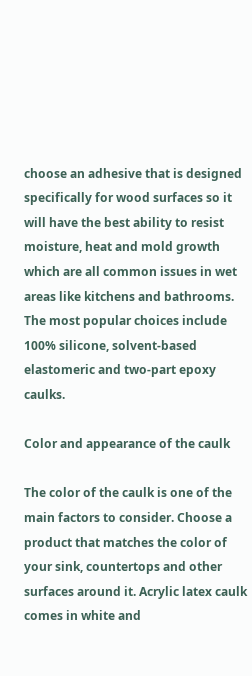choose an adhesive that is designed specifically for wood surfaces so it will have the best ability to resist moisture, heat and mold growth which are all common issues in wet areas like kitchens and bathrooms. The most popular choices include 100% silicone, solvent-based elastomeric and two-part epoxy caulks.

Color and appearance of the caulk

The color of the caulk is one of the main factors to consider. Choose a product that matches the color of your sink, countertops and other surfaces around it. Acrylic latex caulk comes in white and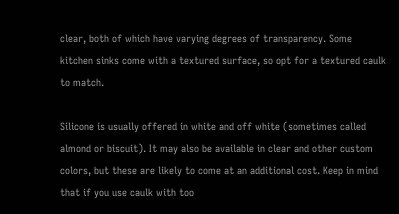clear, both of which have varying degrees of transparency. Some kitchen sinks come with a textured surface, so opt for a textured caulk to match.

Silicone is usually offered in white and off white (sometimes called almond or biscuit). It may also be available in clear and other custom colors, but these are likely to come at an additional cost. Keep in mind that if you use caulk with too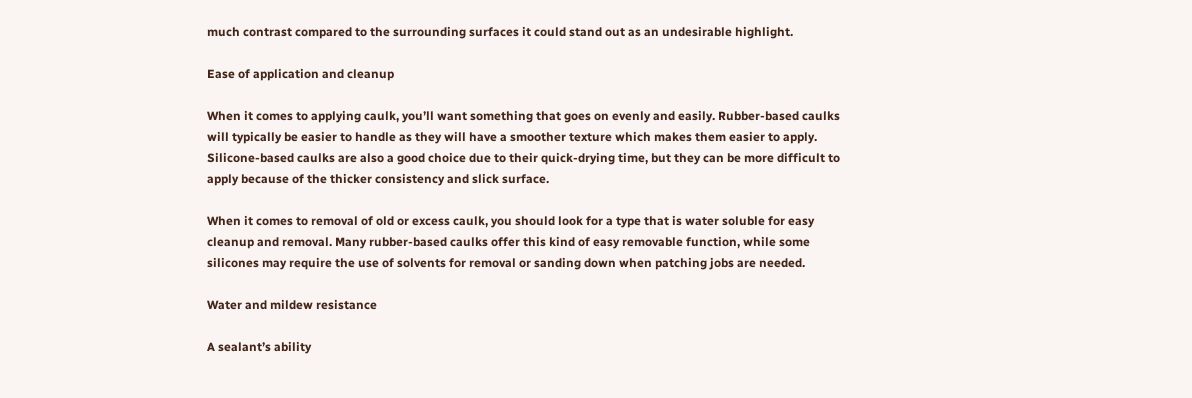much contrast compared to the surrounding surfaces it could stand out as an undesirable highlight.

Ease of application and cleanup

When it comes to applying caulk, you’ll want something that goes on evenly and easily. Rubber-based caulks will typically be easier to handle as they will have a smoother texture which makes them easier to apply. Silicone-based caulks are also a good choice due to their quick-drying time, but they can be more difficult to apply because of the thicker consistency and slick surface.

When it comes to removal of old or excess caulk, you should look for a type that is water soluble for easy cleanup and removal. Many rubber-based caulks offer this kind of easy removable function, while some silicones may require the use of solvents for removal or sanding down when patching jobs are needed.

Water and mildew resistance

A sealant’s ability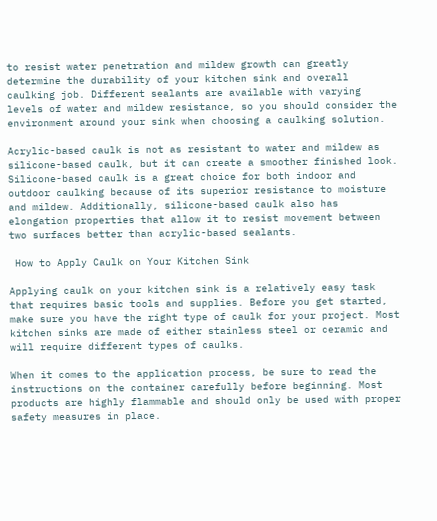to resist water penetration and mildew growth can greatly determine the durability of your kitchen sink and overall caulking job. Different sealants are available with varying levels of water and mildew resistance, so you should consider the environment around your sink when choosing a caulking solution.

Acrylic-based caulk is not as resistant to water and mildew as silicone-based caulk, but it can create a smoother finished look. Silicone-based caulk is a great choice for both indoor and outdoor caulking because of its superior resistance to moisture and mildew. Additionally, silicone-based caulk also has elongation properties that allow it to resist movement between two surfaces better than acrylic-based sealants.

 How to Apply Caulk on Your Kitchen Sink

Applying caulk on your kitchen sink is a relatively easy task that requires basic tools and supplies. Before you get started, make sure you have the right type of caulk for your project. Most kitchen sinks are made of either stainless steel or ceramic and will require different types of caulks.

When it comes to the application process, be sure to read the instructions on the container carefully before beginning. Most products are highly flammable and should only be used with proper safety measures in place.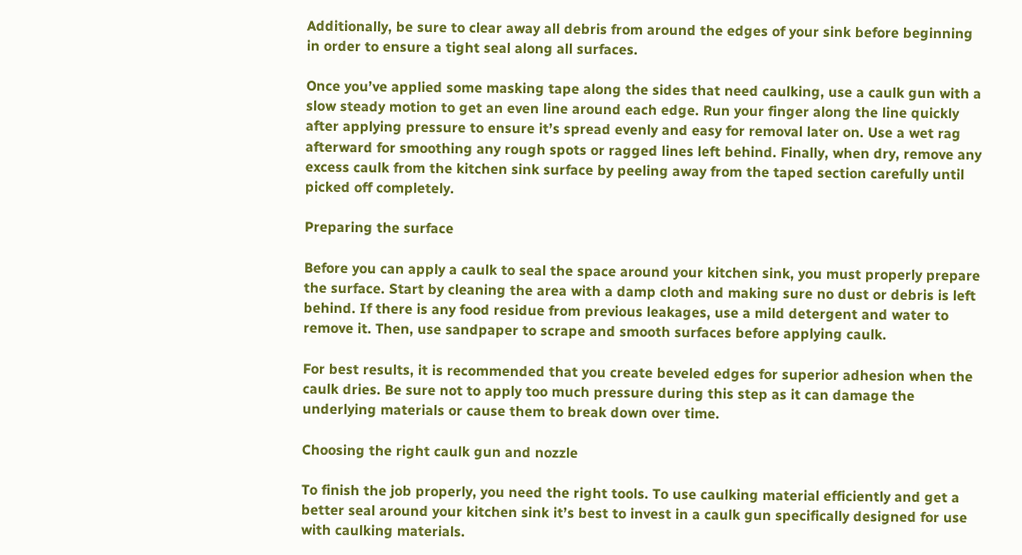Additionally, be sure to clear away all debris from around the edges of your sink before beginning in order to ensure a tight seal along all surfaces.

Once you’ve applied some masking tape along the sides that need caulking, use a caulk gun with a slow steady motion to get an even line around each edge. Run your finger along the line quickly after applying pressure to ensure it’s spread evenly and easy for removal later on. Use a wet rag afterward for smoothing any rough spots or ragged lines left behind. Finally, when dry, remove any excess caulk from the kitchen sink surface by peeling away from the taped section carefully until picked off completely.

Preparing the surface

Before you can apply a caulk to seal the space around your kitchen sink, you must properly prepare the surface. Start by cleaning the area with a damp cloth and making sure no dust or debris is left behind. If there is any food residue from previous leakages, use a mild detergent and water to remove it. Then, use sandpaper to scrape and smooth surfaces before applying caulk.

For best results, it is recommended that you create beveled edges for superior adhesion when the caulk dries. Be sure not to apply too much pressure during this step as it can damage the underlying materials or cause them to break down over time.

Choosing the right caulk gun and nozzle

To finish the job properly, you need the right tools. To use caulking material efficiently and get a better seal around your kitchen sink it’s best to invest in a caulk gun specifically designed for use with caulking materials.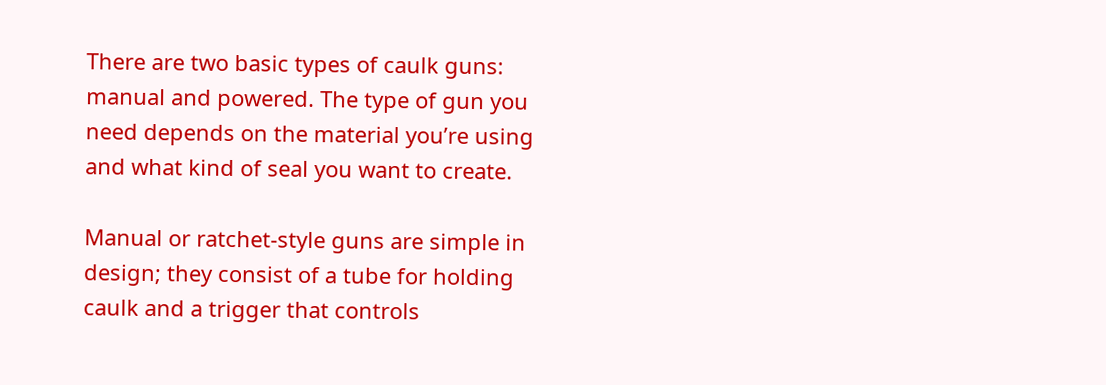There are two basic types of caulk guns: manual and powered. The type of gun you need depends on the material you’re using and what kind of seal you want to create.

Manual or ratchet-style guns are simple in design; they consist of a tube for holding caulk and a trigger that controls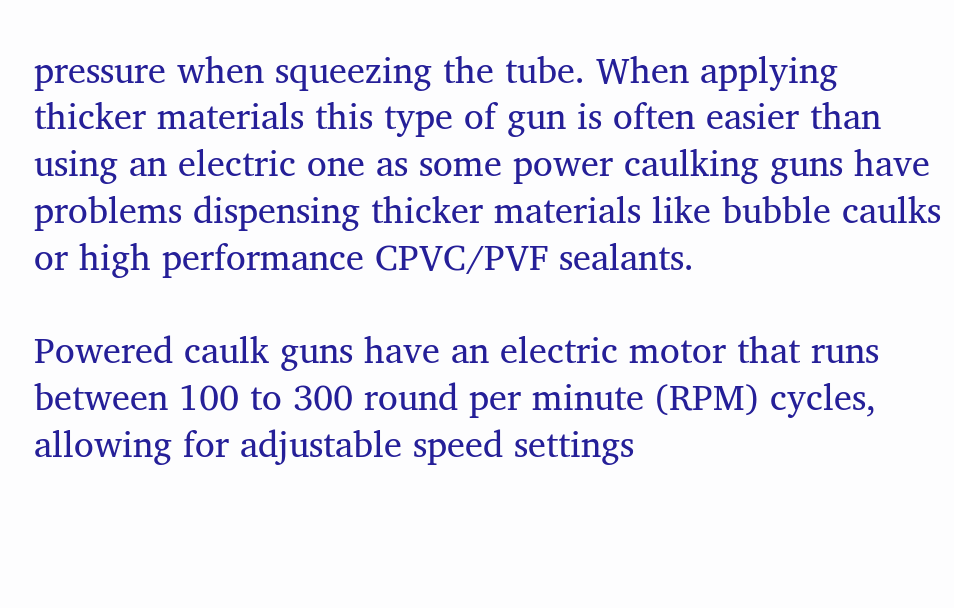pressure when squeezing the tube. When applying thicker materials this type of gun is often easier than using an electric one as some power caulking guns have problems dispensing thicker materials like bubble caulks or high performance CPVC/PVF sealants.

Powered caulk guns have an electric motor that runs between 100 to 300 round per minute (RPM) cycles, allowing for adjustable speed settings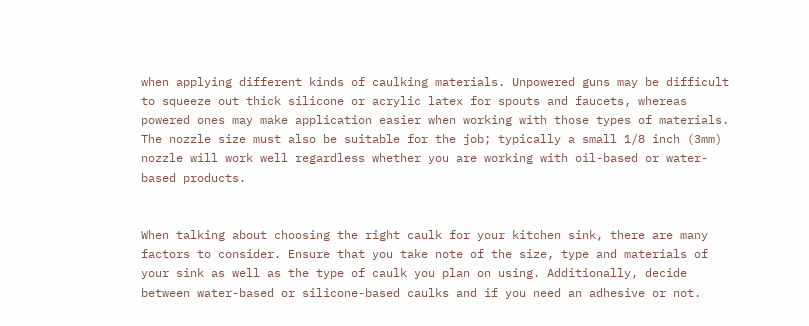when applying different kinds of caulking materials. Unpowered guns may be difficult to squeeze out thick silicone or acrylic latex for spouts and faucets, whereas powered ones may make application easier when working with those types of materials. The nozzle size must also be suitable for the job; typically a small 1/8 inch (3mm) nozzle will work well regardless whether you are working with oil-based or water-based products.


When talking about choosing the right caulk for your kitchen sink, there are many factors to consider. Ensure that you take note of the size, type and materials of your sink as well as the type of caulk you plan on using. Additionally, decide between water-based or silicone-based caulks and if you need an adhesive or not.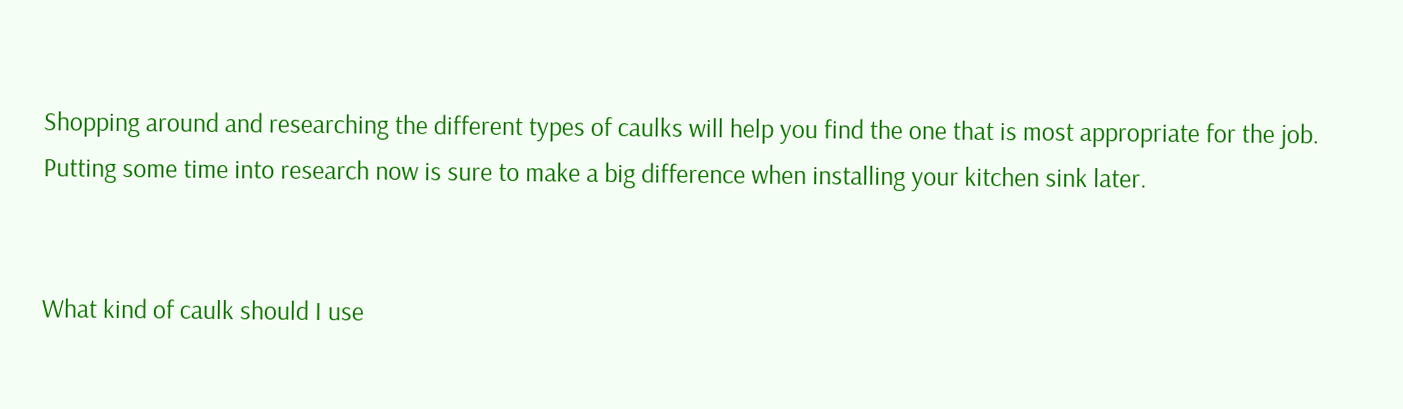Shopping around and researching the different types of caulks will help you find the one that is most appropriate for the job. Putting some time into research now is sure to make a big difference when installing your kitchen sink later.


What kind of caulk should I use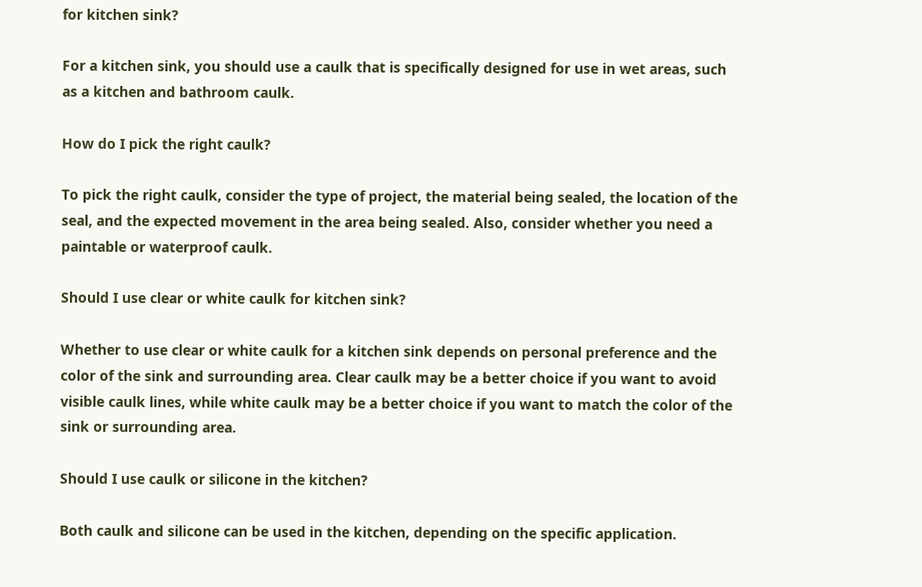for kitchen sink?

For a kitchen sink, you should use a caulk that is specifically designed for use in wet areas, such as a kitchen and bathroom caulk.

How do I pick the right caulk?

To pick the right caulk, consider the type of project, the material being sealed, the location of the seal, and the expected movement in the area being sealed. Also, consider whether you need a paintable or waterproof caulk.

Should I use clear or white caulk for kitchen sink?

Whether to use clear or white caulk for a kitchen sink depends on personal preference and the color of the sink and surrounding area. Clear caulk may be a better choice if you want to avoid visible caulk lines, while white caulk may be a better choice if you want to match the color of the sink or surrounding area.

Should I use caulk or silicone in the kitchen?

Both caulk and silicone can be used in the kitchen, depending on the specific application.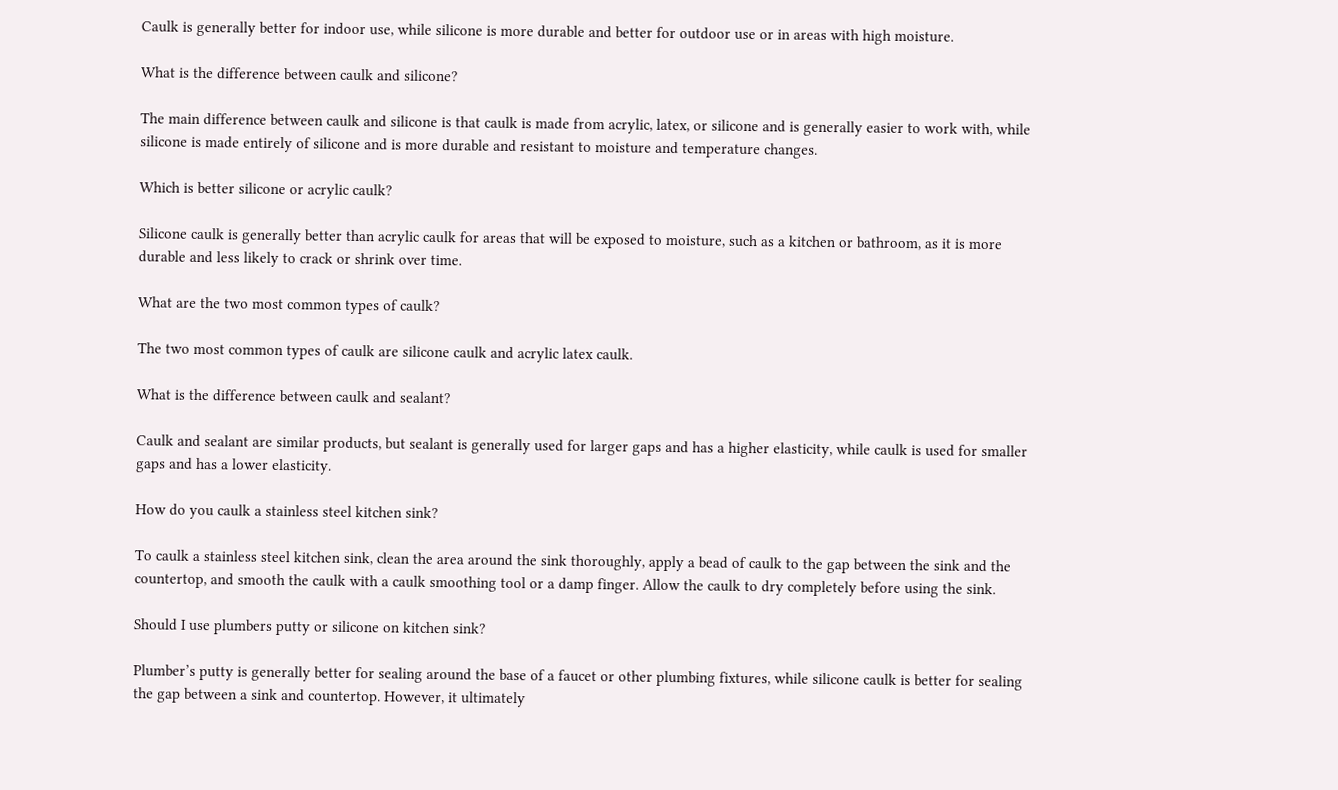Caulk is generally better for indoor use, while silicone is more durable and better for outdoor use or in areas with high moisture.

What is the difference between caulk and silicone?

The main difference between caulk and silicone is that caulk is made from acrylic, latex, or silicone and is generally easier to work with, while silicone is made entirely of silicone and is more durable and resistant to moisture and temperature changes.

Which is better silicone or acrylic caulk?

Silicone caulk is generally better than acrylic caulk for areas that will be exposed to moisture, such as a kitchen or bathroom, as it is more durable and less likely to crack or shrink over time.

What are the two most common types of caulk?

The two most common types of caulk are silicone caulk and acrylic latex caulk.

What is the difference between caulk and sealant?

Caulk and sealant are similar products, but sealant is generally used for larger gaps and has a higher elasticity, while caulk is used for smaller gaps and has a lower elasticity.

How do you caulk a stainless steel kitchen sink?

To caulk a stainless steel kitchen sink, clean the area around the sink thoroughly, apply a bead of caulk to the gap between the sink and the countertop, and smooth the caulk with a caulk smoothing tool or a damp finger. Allow the caulk to dry completely before using the sink.

Should I use plumbers putty or silicone on kitchen sink?

Plumber’s putty is generally better for sealing around the base of a faucet or other plumbing fixtures, while silicone caulk is better for sealing the gap between a sink and countertop. However, it ultimately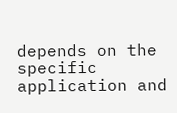depends on the specific application and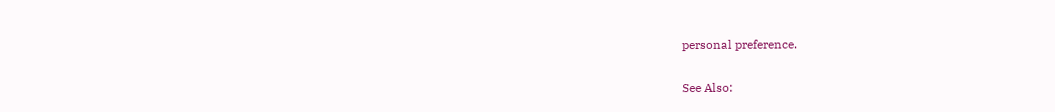personal preference.

See Also: